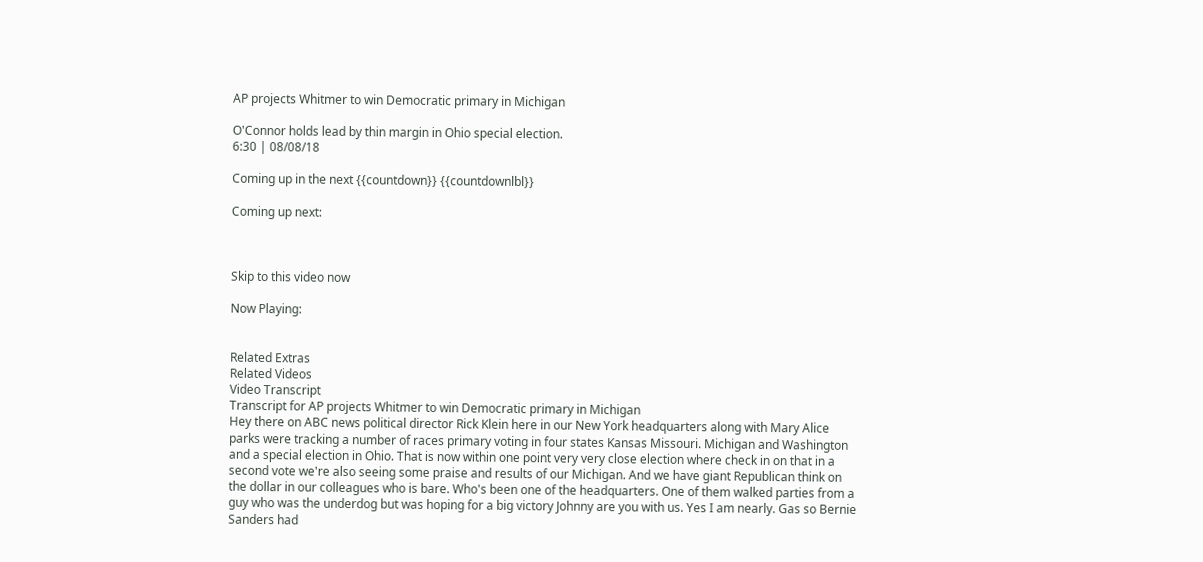AP projects Whitmer to win Democratic primary in Michigan

O'Connor holds lead by thin margin in Ohio special election.
6:30 | 08/08/18

Coming up in the next {{countdown}} {{countdownlbl}}

Coming up next:



Skip to this video now

Now Playing:


Related Extras
Related Videos
Video Transcript
Transcript for AP projects Whitmer to win Democratic primary in Michigan
Hey there on ABC news political director Rick Klein here in our New York headquarters along with Mary Alice parks were tracking a number of races primary voting in four states Kansas Missouri. Michigan and Washington and a special election in Ohio. That is now within one point very very close election where check in on that in a second vote we're also seeing some praise and results of our Michigan. And we have giant Republican think on the dollar in our colleagues who is bare. Who's been one of the headquarters. One of them walked parties from a guy who was the underdog but was hoping for a big victory Johnny are you with us. Yes I am nearly. Gas so Bernie Sanders had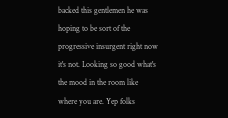backed this gentlemen he was hoping to be sort of the progressive insurgent right now it's not. Looking so good what's the mood in the room like where you are. Yep folks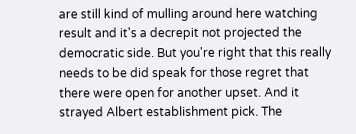are still kind of mulling around here watching result and it's a decrepit not projected the democratic side. But you're right that this really needs to be did speak for those regret that there were open for another upset. And it strayed Albert establishment pick. The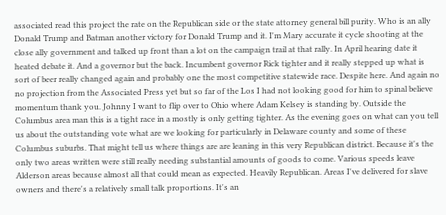associated read this project the rate on the Republican side or the state attorney general bill purity. Who is an ally Donald Trump and Batman another victory for Donald Trump and it. I'm Mary accurate it cycle shooting at the close ally government and talked up front than a lot on the campaign trail at that rally. In April hearing date it heated debate it. And a governor but the back. Incumbent governor Rick tighter and it really stepped up what is sort of beer really changed again and probably one the most competitive statewide race. Despite here. And again no no projection from the Associated Press yet but so far of the Los I had not looking good for him to spinal believe momentum thank you. Johnny I want to flip over to Ohio where Adam Kelsey is standing by. Outside the Columbus area man this is a tight race in a mostly is only getting tighter. As the evening goes on what can you tell us about the outstanding vote what are we looking for particularly in Delaware county and some of these Columbus suburbs. That might tell us where things are are leaning in this very Republican district. Because it's the only two areas written were still really needing substantial amounts of goods to come. Various speeds leave Alderson areas because almost all that could mean as expected. Heavily Republican. Areas I've delivered for slave owners and there's a relatively small talk proportions. It's an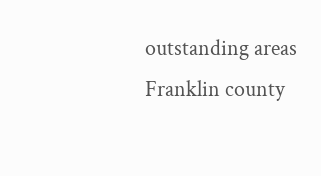outstanding areas Franklin county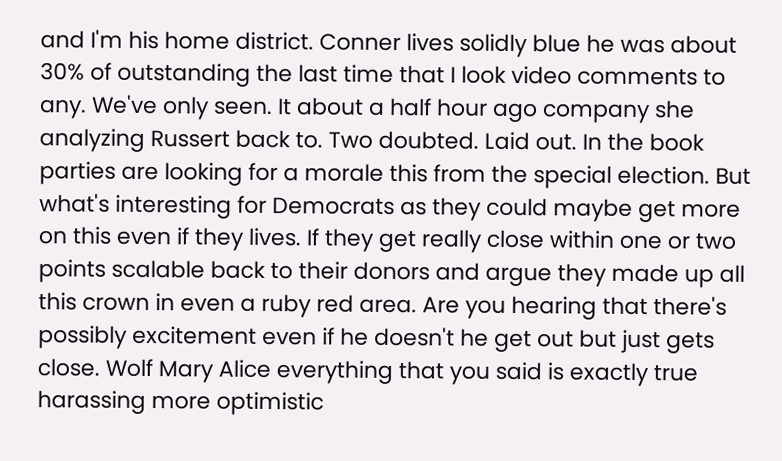and I'm his home district. Conner lives solidly blue he was about 30% of outstanding the last time that I look video comments to any. We've only seen. It about a half hour ago company she analyzing Russert back to. Two doubted. Laid out. In the book parties are looking for a morale this from the special election. But what's interesting for Democrats as they could maybe get more on this even if they lives. If they get really close within one or two points scalable back to their donors and argue they made up all this crown in even a ruby red area. Are you hearing that there's possibly excitement even if he doesn't he get out but just gets close. Wolf Mary Alice everything that you said is exactly true harassing more optimistic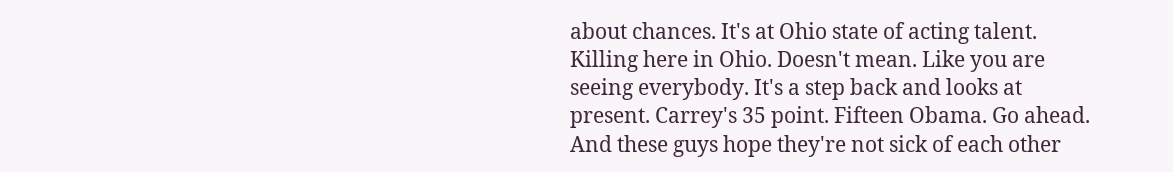about chances. It's at Ohio state of acting talent. Killing here in Ohio. Doesn't mean. Like you are seeing everybody. It's a step back and looks at present. Carrey's 35 point. Fifteen Obama. Go ahead. And these guys hope they're not sick of each other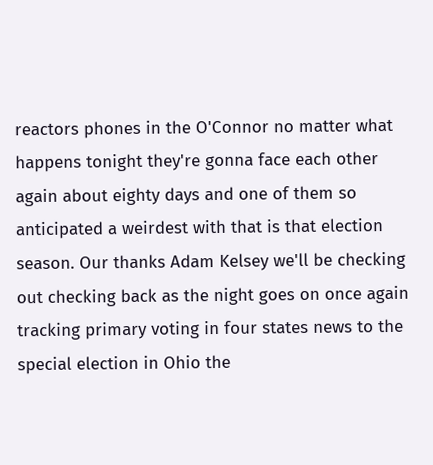reactors phones in the O'Connor no matter what happens tonight they're gonna face each other again about eighty days and one of them so anticipated a weirdest with that is that election season. Our thanks Adam Kelsey we'll be checking out checking back as the night goes on once again tracking primary voting in four states news to the special election in Ohio the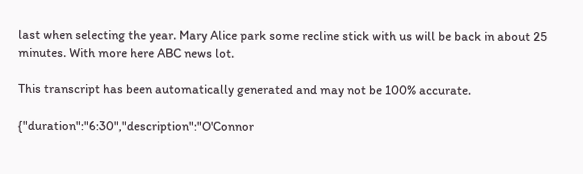last when selecting the year. Mary Alice park some recline stick with us will be back in about 25 minutes. With more here ABC news lot.

This transcript has been automatically generated and may not be 100% accurate.

{"duration":"6:30","description":"O'Connor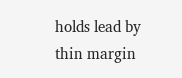holds lead by thin margin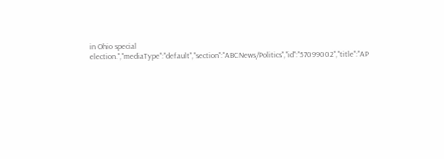in Ohio special election.","mediaType":"default","section":"ABCNews/Politics","id":"57099002","title":"AP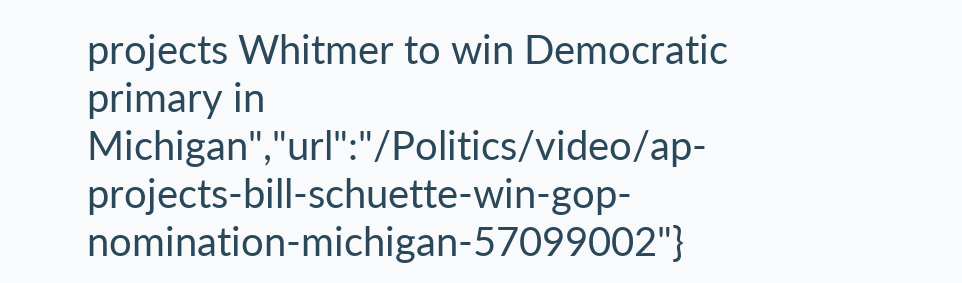projects Whitmer to win Democratic primary in Michigan","url":"/Politics/video/ap-projects-bill-schuette-win-gop-nomination-michigan-57099002"}